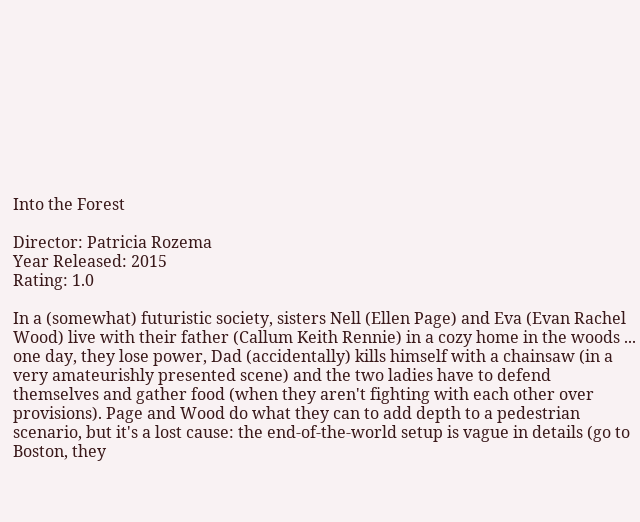Into the Forest

Director: Patricia Rozema
Year Released: 2015
Rating: 1.0

In a (somewhat) futuristic society, sisters Nell (Ellen Page) and Eva (Evan Rachel Wood) live with their father (Callum Keith Rennie) in a cozy home in the woods ... one day, they lose power, Dad (accidentally) kills himself with a chainsaw (in a very amateurishly presented scene) and the two ladies have to defend themselves and gather food (when they aren't fighting with each other over provisions). Page and Wood do what they can to add depth to a pedestrian scenario, but it's a lost cause: the end-of-the-world setup is vague in details (go to Boston, they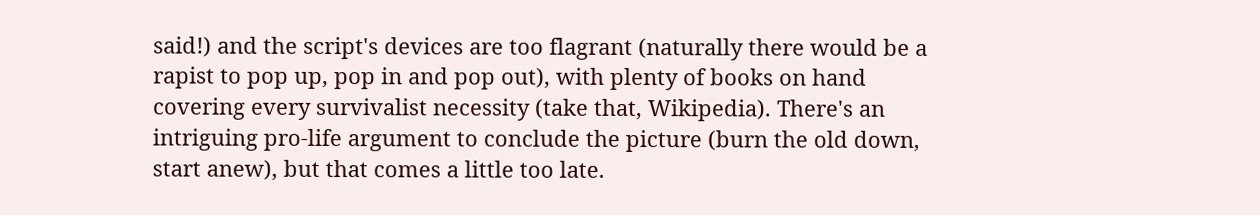said!) and the script's devices are too flagrant (naturally there would be a rapist to pop up, pop in and pop out), with plenty of books on hand covering every survivalist necessity (take that, Wikipedia). There's an intriguing pro-life argument to conclude the picture (burn the old down, start anew), but that comes a little too late.